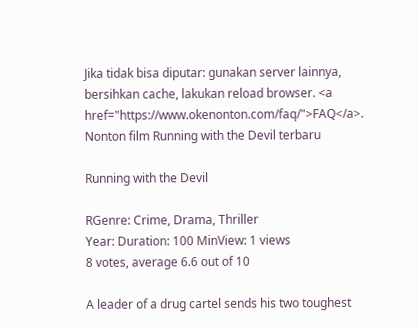Jika tidak bisa diputar: gunakan server lainnya, bersihkan cache, lakukan reload browser. <a href="https://www.okenonton.com/faq/">FAQ</a>.
Nonton film Running with the Devil terbaru

Running with the Devil

RGenre: Crime, Drama, Thriller
Year: Duration: 100 MinView: 1 views
8 votes, average 6.6 out of 10

A leader of a drug cartel sends his two toughest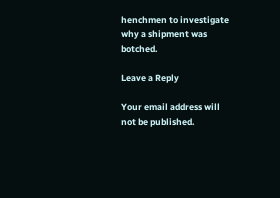henchmen to investigate why a shipment was botched.

Leave a Reply

Your email address will not be published.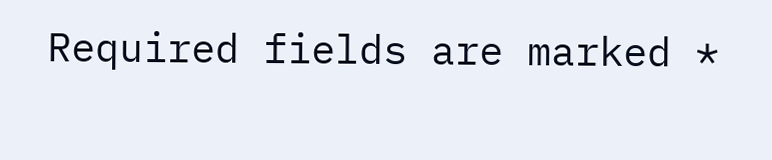Required fields are marked *